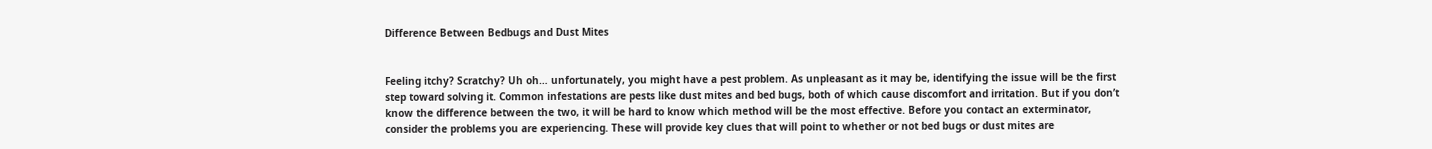Difference Between Bedbugs and Dust Mites


Feeling itchy? Scratchy? Uh oh… unfortunately, you might have a pest problem. As unpleasant as it may be, identifying the issue will be the first step toward solving it. Common infestations are pests like dust mites and bed bugs, both of which cause discomfort and irritation. But if you don’t know the difference between the two, it will be hard to know which method will be the most effective. Before you contact an exterminator, consider the problems you are experiencing. These will provide key clues that will point to whether or not bed bugs or dust mites are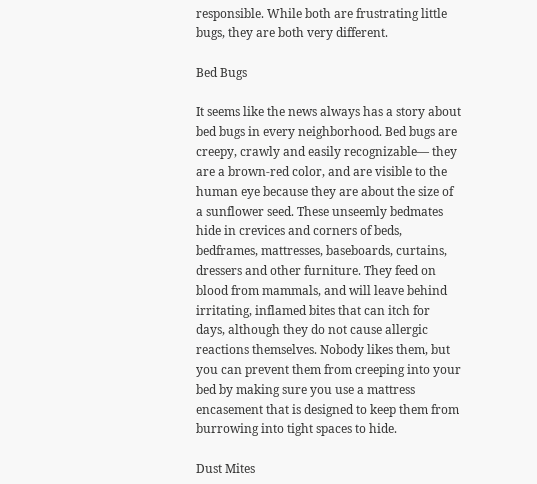responsible. While both are frustrating little bugs, they are both very different.

Bed Bugs

It seems like the news always has a story about bed bugs in every neighborhood. Bed bugs are creepy, crawly and easily recognizable— they are a brown-red color, and are visible to the human eye because they are about the size of a sunflower seed. These unseemly bedmates hide in crevices and corners of beds, bedframes, mattresses, baseboards, curtains, dressers and other furniture. They feed on blood from mammals, and will leave behind irritating, inflamed bites that can itch for days, although they do not cause allergic reactions themselves. Nobody likes them, but you can prevent them from creeping into your bed by making sure you use a mattress encasement that is designed to keep them from burrowing into tight spaces to hide.

Dust Mites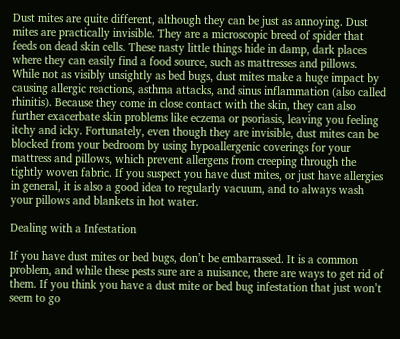Dust mites are quite different, although they can be just as annoying. Dust mites are practically invisible. They are a microscopic breed of spider that feeds on dead skin cells. These nasty little things hide in damp, dark places where they can easily find a food source, such as mattresses and pillows. While not as visibly unsightly as bed bugs, dust mites make a huge impact by causing allergic reactions, asthma attacks, and sinus inflammation (also called rhinitis). Because they come in close contact with the skin, they can also further exacerbate skin problems like eczema or psoriasis, leaving you feeling itchy and icky. Fortunately, even though they are invisible, dust mites can be blocked from your bedroom by using hypoallergenic coverings for your mattress and pillows, which prevent allergens from creeping through the tightly woven fabric. If you suspect you have dust mites, or just have allergies in general, it is also a good idea to regularly vacuum, and to always wash your pillows and blankets in hot water.

Dealing with a Infestation

If you have dust mites or bed bugs, don’t be embarrassed. It is a common problem, and while these pests sure are a nuisance, there are ways to get rid of them. If you think you have a dust mite or bed bug infestation that just won’t seem to go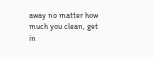away no matter how much you clean, get in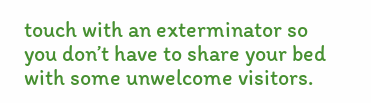touch with an exterminator so you don’t have to share your bed with some unwelcome visitors.